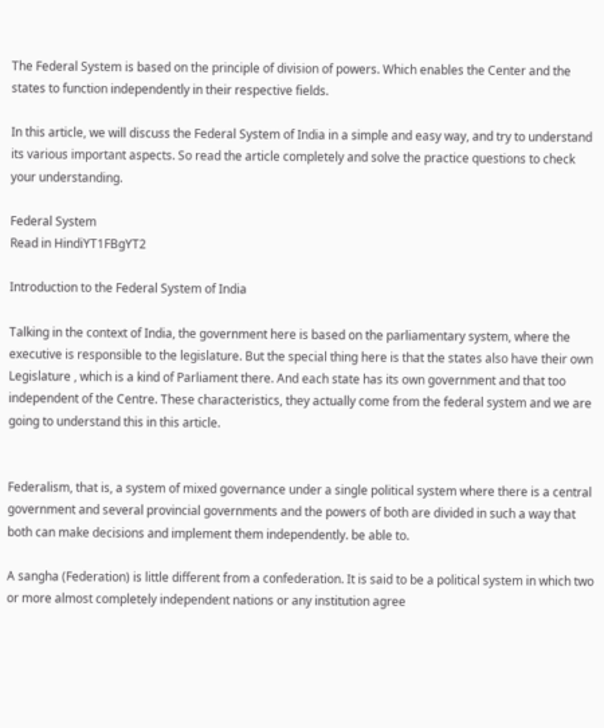The Federal System is based on the principle of division of powers. Which enables the Center and the states to function independently in their respective fields.

In this article, we will discuss the Federal System of India in a simple and easy way, and try to understand its various important aspects. So read the article completely and solve the practice questions to check your understanding.

Federal System
Read in HindiYT1FBgYT2

Introduction to the Federal System of India

Talking in the context of India, the government here is based on the parliamentary system, where the executive is responsible to the legislature. But the special thing here is that the states also have their own Legislature , which is a kind of Parliament there. And each state has its own government and that too independent of the Centre. These characteristics, they actually come from the federal system and we are going to understand this in this article.


Federalism, that is, a system of mixed governance under a single political system where there is a central government and several provincial governments and the powers of both are divided in such a way that both can make decisions and implement them independently. be able to.

A sangha (Federation) is little different from a confederation. It is said to be a political system in which two or more almost completely independent nations or any institution agree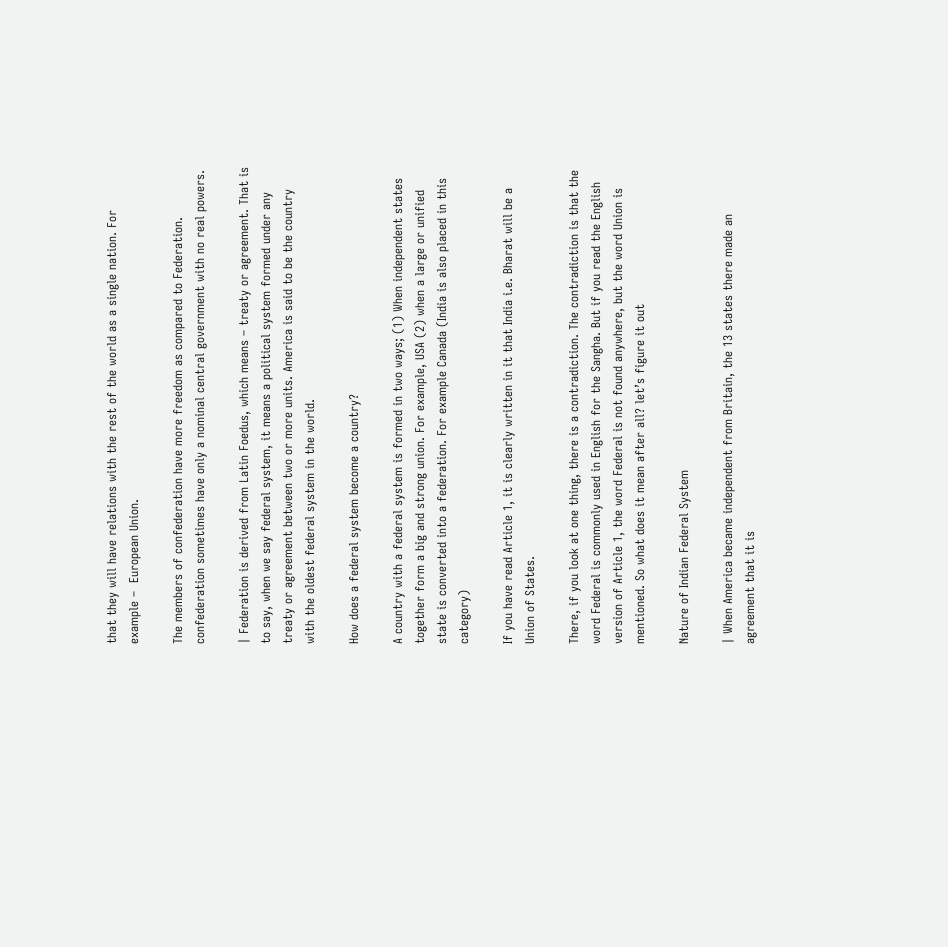that they will have relations with the rest of the world as a single nation. For example –  European Union.

The members of confederation have more freedom as compared to Federation. confederation sometimes have only a nominal central government with no real powers.

| Federation is derived from Latin Foedus, which means – treaty or agreement. That is to say, when we say federal system, it means a political system formed under any treaty or agreement between two or more units. America is said to be the country with the oldest federal system in the world.

How does a federal system become a country?

A country with a federal system is formed in two ways; (1) When independent states together form a big and strong union. For example, USA (2) when a large or unified state is converted into a federation. For example Canada (India is also placed in this category)

If you have read Article 1, it is clearly written in it that India i.e. Bharat will be a Union of States.

There, if you look at one thing, there is a contradiction. The contradiction is that the word Federal is commonly used in English for the Sangha. But if you read the English version of Article 1, the word Federal is not found anywhere, but the word Union is mentioned. So what does it mean after all? let’s figure it out

Nature of Indian Federal System

| When America became independent from Britain, the 13 states there made an agreement that it is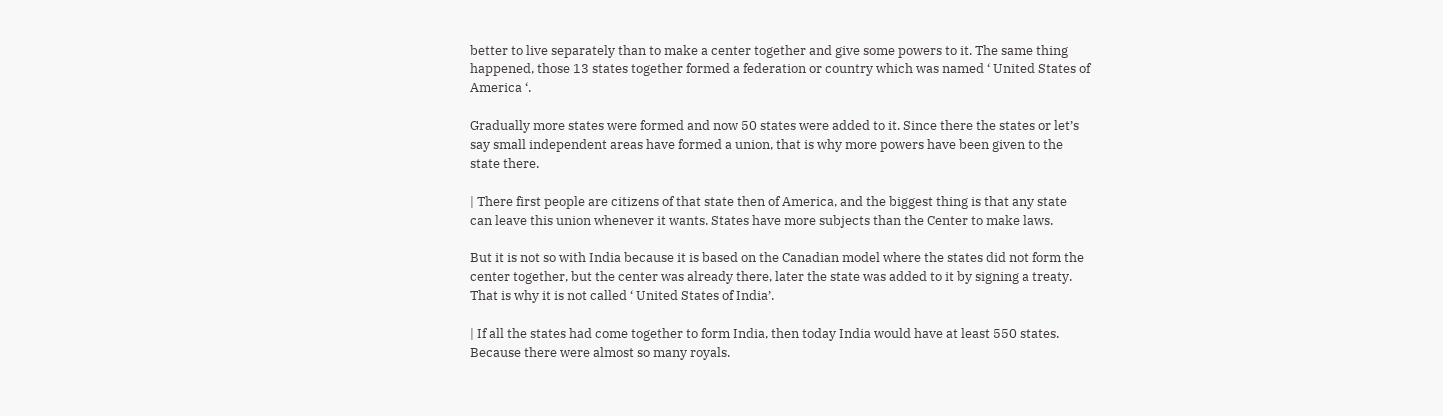better to live separately than to make a center together and give some powers to it. The same thing happened, those 13 states together formed a federation or country which was named ‘ United States of America ‘.

Gradually more states were formed and now 50 states were added to it. Since there the states or let’s say small independent areas have formed a union, that is why more powers have been given to the state there.

| There first people are citizens of that state then of America, and the biggest thing is that any state can leave this union whenever it wants. States have more subjects than the Center to make laws.

But it is not so with India because it is based on the Canadian model where the states did not form the center together, but the center was already there, later the state was added to it by signing a treaty. That is why it is not called ‘ United States of India’.

| If all the states had come together to form India, then today India would have at least 550 states. Because there were almost so many royals.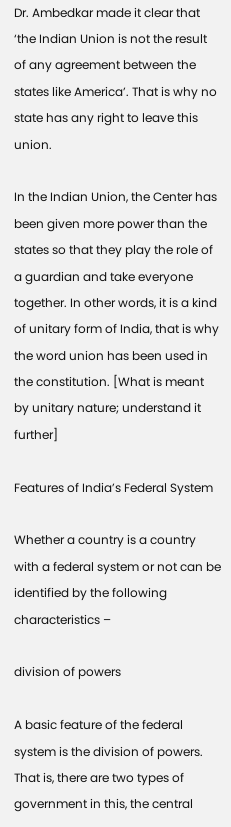Dr. Ambedkar made it clear that ‘the Indian Union is not the result of any agreement between the states like America’. That is why no state has any right to leave this union.

In the Indian Union, the Center has been given more power than the states so that they play the role of a guardian and take everyone together. In other words, it is a kind of unitary form of India, that is why the word union has been used in the constitution. [What is meant by unitary nature; understand it further]

Features of India’s Federal System

Whether a country is a country with a federal system or not can be identified by the following characteristics –

division of powers

A basic feature of the federal system is the division of powers. That is, there are two types of government in this, the central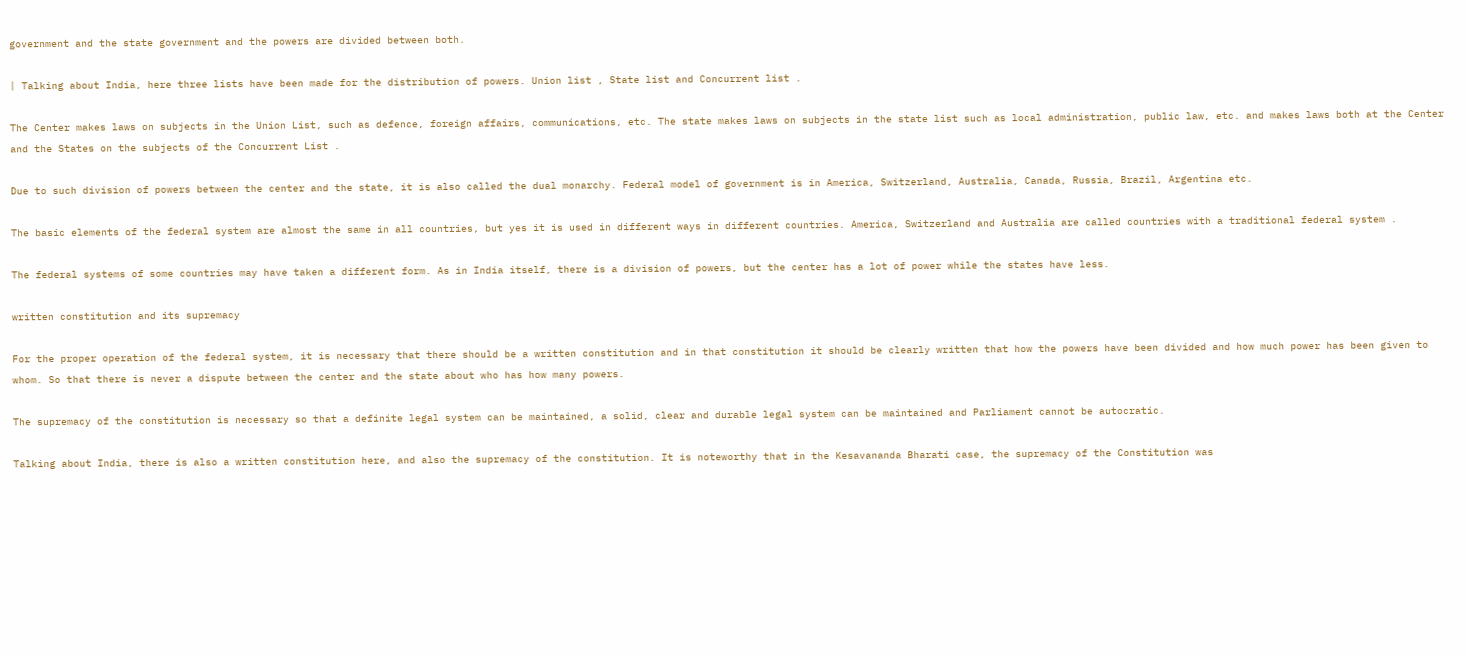government and the state government and the powers are divided between both.

| Talking about India, here three lists have been made for the distribution of powers. Union list , State list and Concurrent list .

The Center makes laws on subjects in the Union List, such as defence, foreign affairs, communications, etc. The state makes laws on subjects in the state list such as local administration, public law, etc. and makes laws both at the Center and the States on the subjects of the Concurrent List .

Due to such division of powers between the center and the state, it is also called the dual monarchy. Federal model of government is in America, Switzerland, Australia, Canada, Russia, Brazil, Argentina etc.

The basic elements of the federal system are almost the same in all countries, but yes it is used in different ways in different countries. America, Switzerland and Australia are called countries with a traditional federal system .

The federal systems of some countries may have taken a different form. As in India itself, there is a division of powers, but the center has a lot of power while the states have less.

written constitution and its supremacy

For the proper operation of the federal system, it is necessary that there should be a written constitution and in that constitution it should be clearly written that how the powers have been divided and how much power has been given to whom. So that there is never a dispute between the center and the state about who has how many powers.

The supremacy of the constitution is necessary so that a definite legal system can be maintained, a solid, clear and durable legal system can be maintained and Parliament cannot be autocratic.

Talking about India, there is also a written constitution here, and also the supremacy of the constitution. It is noteworthy that in the Kesavananda Bharati case, the supremacy of the Constitution was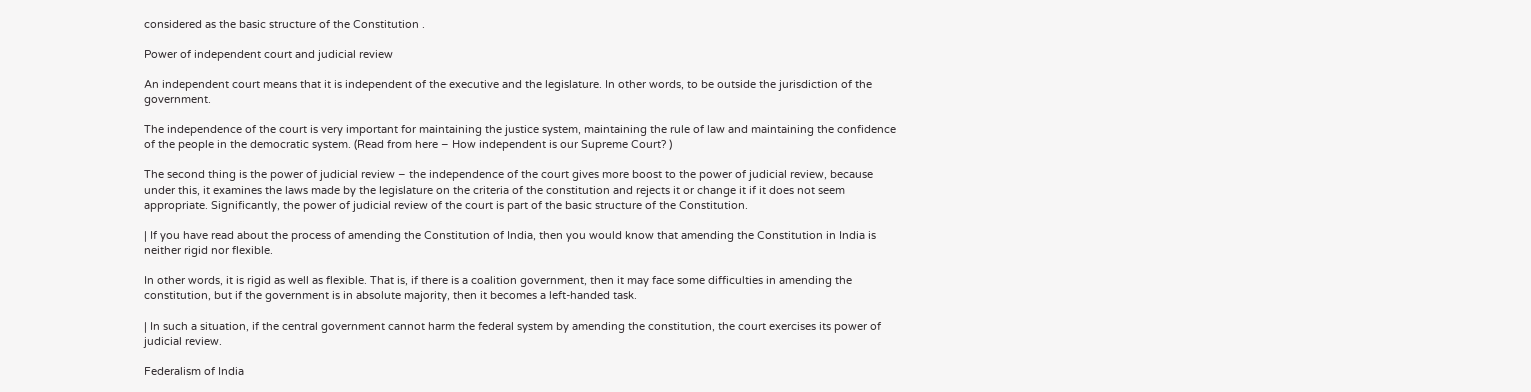considered as the basic structure of the Constitution .

Power of independent court and judicial review

An independent court means that it is independent of the executive and the legislature. In other words, to be outside the jurisdiction of the government.

The independence of the court is very important for maintaining the justice system, maintaining the rule of law and maintaining the confidence of the people in the democratic system. (Read from here – How independent is our Supreme Court? )

The second thing is the power of judicial review – the independence of the court gives more boost to the power of judicial review, because under this, it examines the laws made by the legislature on the criteria of the constitution and rejects it or change it if it does not seem appropriate. Significantly, the power of judicial review of the court is part of the basic structure of the Constitution.

| If you have read about the process of amending the Constitution of India, then you would know that amending the Constitution in India is neither rigid nor flexible.

In other words, it is rigid as well as flexible. That is, if there is a coalition government, then it may face some difficulties in amending the constitution, but if the government is in absolute majority, then it becomes a left-handed task.

| In such a situation, if the central government cannot harm the federal system by amending the constitution, the court exercises its power of judicial review.

Federalism of India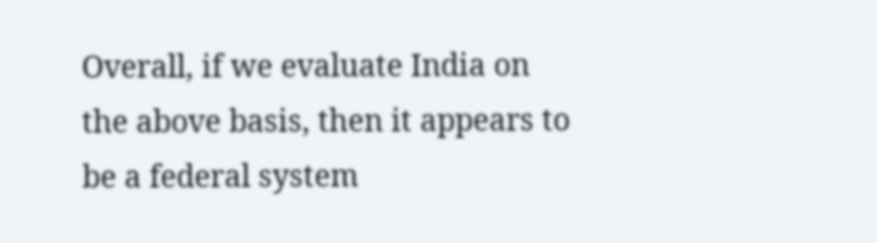Overall, if we evaluate India on the above basis, then it appears to be a federal system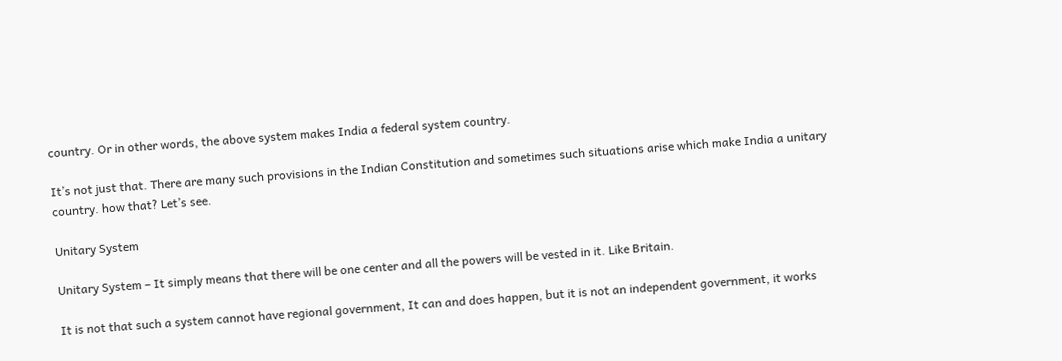country. Or in other words, the above system makes India a federal system country.

It’s not just that. There are many such provisions in the Indian Constitution and sometimes such situations arise which make India a unitary country. how that? Let’s see.

Unitary System

Unitary System – It simply means that there will be one center and all the powers will be vested in it. Like Britain.

It is not that such a system cannot have regional government, It can and does happen, but it is not an independent government, it works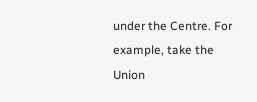under the Centre. For example, take the Union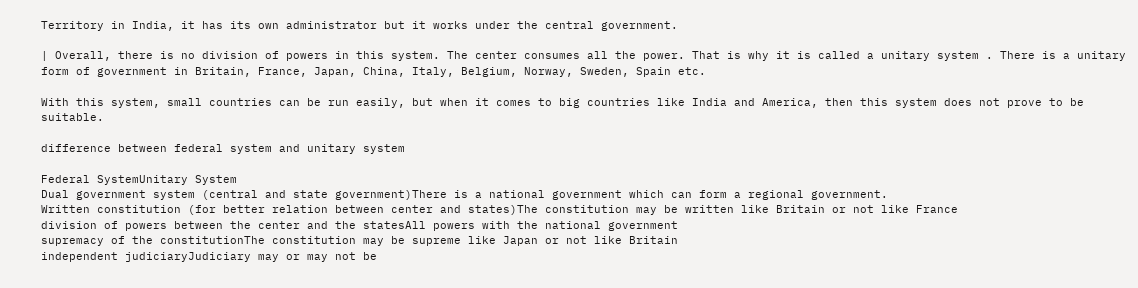Territory in India, it has its own administrator but it works under the central government.

| Overall, there is no division of powers in this system. The center consumes all the power. That is why it is called a unitary system . There is a unitary form of government in Britain, France, Japan, China, Italy, Belgium, Norway, Sweden, Spain etc.

With this system, small countries can be run easily, but when it comes to big countries like India and America, then this system does not prove to be suitable.

difference between federal system and unitary system

Federal SystemUnitary System
Dual government system (central and state government)There is a national government which can form a regional government.
Written constitution (for better relation between center and states)The constitution may be written like Britain or not like France
division of powers between the center and the statesAll powers with the national government
supremacy of the constitutionThe constitution may be supreme like Japan or not like Britain
independent judiciaryJudiciary may or may not be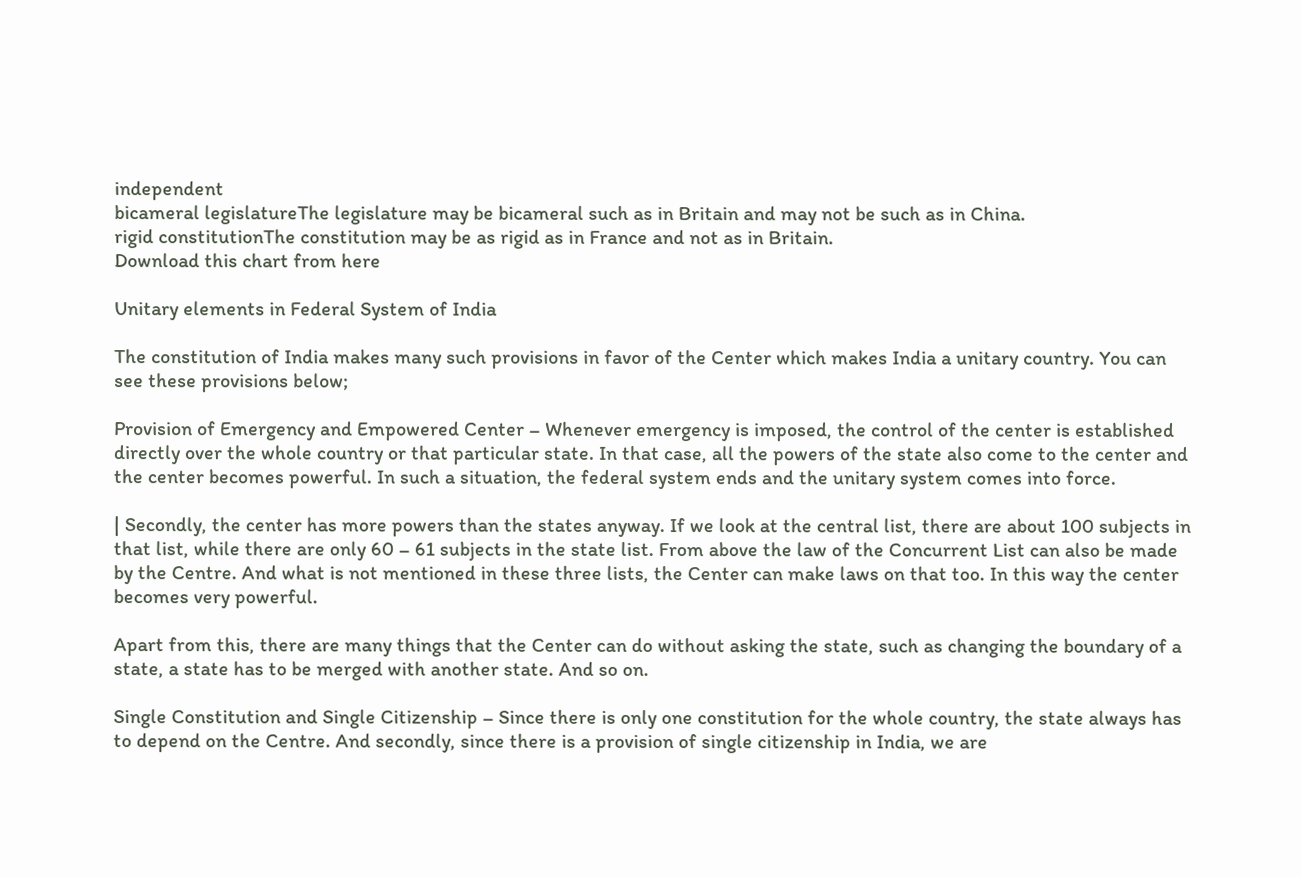independent
bicameral legislatureThe legislature may be bicameral such as in Britain and may not be such as in China.
rigid constitutionThe constitution may be as rigid as in France and not as in Britain.
Download this chart from here

Unitary elements in Federal System of India

The constitution of India makes many such provisions in favor of the Center which makes India a unitary country. You can see these provisions below;

Provision of Emergency and Empowered Center – Whenever emergency is imposed, the control of the center is established directly over the whole country or that particular state. In that case, all the powers of the state also come to the center and the center becomes powerful. In such a situation, the federal system ends and the unitary system comes into force.

| Secondly, the center has more powers than the states anyway. If we look at the central list, there are about 100 subjects in that list, while there are only 60 – 61 subjects in the state list. From above the law of the Concurrent List can also be made by the Centre. And what is not mentioned in these three lists, the Center can make laws on that too. In this way the center becomes very powerful.

Apart from this, there are many things that the Center can do without asking the state, such as changing the boundary of a state, a state has to be merged with another state. And so on.

Single Constitution and Single Citizenship – Since there is only one constitution for the whole country, the state always has to depend on the Centre. And secondly, since there is a provision of single citizenship in India, we are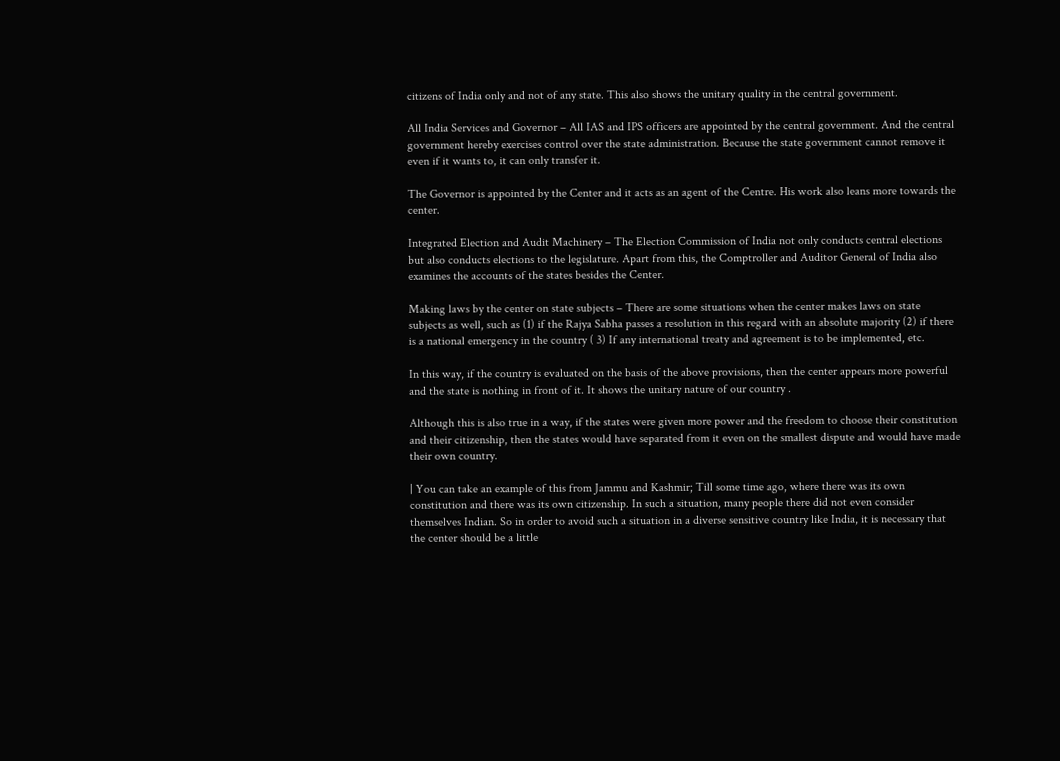citizens of India only and not of any state. This also shows the unitary quality in the central government.

All India Services and Governor – All IAS and IPS officers are appointed by the central government. And the central government hereby exercises control over the state administration. Because the state government cannot remove it even if it wants to, it can only transfer it.

The Governor is appointed by the Center and it acts as an agent of the Centre. His work also leans more towards the center.

Integrated Election and Audit Machinery – The Election Commission of India not only conducts central elections but also conducts elections to the legislature. Apart from this, the Comptroller and Auditor General of India also examines the accounts of the states besides the Center.

Making laws by the center on state subjects – There are some situations when the center makes laws on state subjects as well, such as (1) if the Rajya Sabha passes a resolution in this regard with an absolute majority (2) if there is a national emergency in the country ( 3) If any international treaty and agreement is to be implemented, etc.

In this way, if the country is evaluated on the basis of the above provisions, then the center appears more powerful and the state is nothing in front of it. It shows the unitary nature of our country .

Although this is also true in a way, if the states were given more power and the freedom to choose their constitution and their citizenship, then the states would have separated from it even on the smallest dispute and would have made their own country.

| You can take an example of this from Jammu and Kashmir; Till some time ago, where there was its own constitution and there was its own citizenship. In such a situation, many people there did not even consider themselves Indian. So in order to avoid such a situation in a diverse sensitive country like India, it is necessary that the center should be a little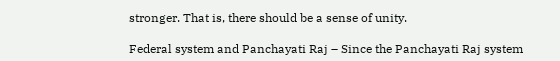stronger. That is, there should be a sense of unity.

Federal system and Panchayati Raj – Since the Panchayati Raj system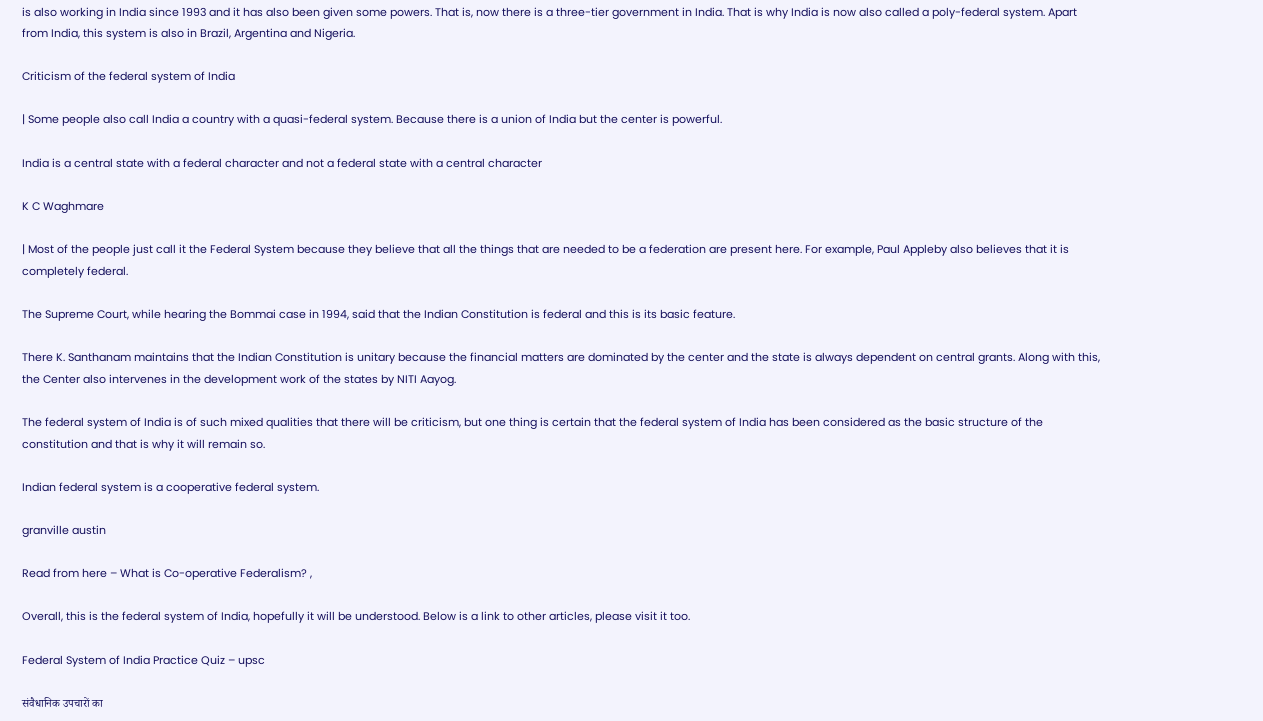is also working in India since 1993 and it has also been given some powers. That is, now there is a three-tier government in India. That is why India is now also called a poly-federal system. Apart from India, this system is also in Brazil, Argentina and Nigeria.

Criticism of the federal system of India

| Some people also call India a country with a quasi-federal system. Because there is a union of India but the center is powerful.

India is a central state with a federal character and not a federal state with a central character

K C Waghmare

| Most of the people just call it the Federal System because they believe that all the things that are needed to be a federation are present here. For example, Paul Appleby also believes that it is completely federal.

The Supreme Court, while hearing the Bommai case in 1994, said that the Indian Constitution is federal and this is its basic feature.

There K. Santhanam maintains that the Indian Constitution is unitary because the financial matters are dominated by the center and the state is always dependent on central grants. Along with this, the Center also intervenes in the development work of the states by NITI Aayog.

The federal system of India is of such mixed qualities that there will be criticism, but one thing is certain that the federal system of India has been considered as the basic structure of the constitution and that is why it will remain so.

Indian federal system is a cooperative federal system.

granville austin

Read from here – What is Co-operative Federalism? ,

Overall, this is the federal system of India, hopefully it will be understood. Below is a link to other articles, please visit it too.

Federal System of India Practice Quiz – upsc

संवैधानिक उपचारों का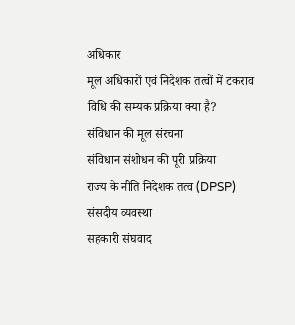अधिकार
मूल अधिकारों एवं निदेशक तत्वों में टकराव
विधि की सम्यक प्रक्रिया क्या है?
संविधान की मूल संरचना
संविधान संशोधन की पूरी प्रक्रिया
राज्य के नीति निदेशक तत्व (DPSP)
संसदीय व्यवस्था
सहकारी संघवाद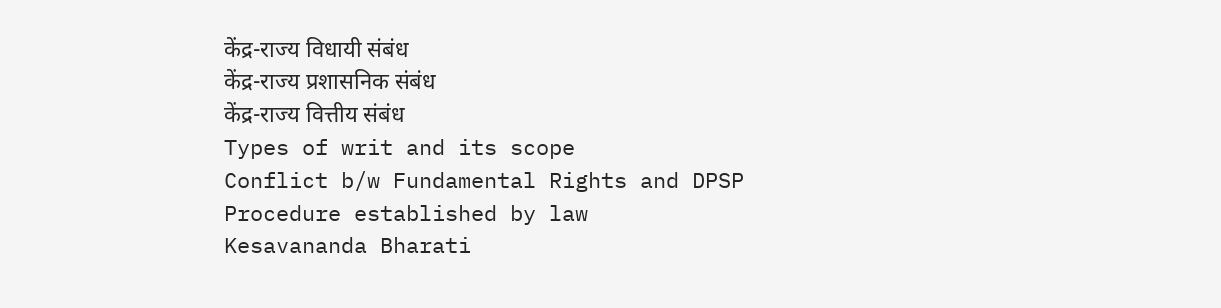केंद्र-राज्य विधायी संबंध
केंद्र-राज्य प्रशासनिक संबंध
केंद्र-राज्य वित्तीय संबंध
Types of writ and its scope
Conflict b/w Fundamental Rights and DPSP
Procedure established by law
Kesavananda Bharati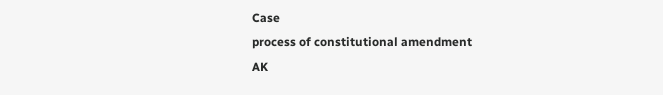Case
process of constitutional amendment
AK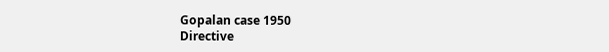Gopalan case 1950
Directive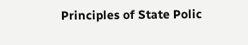Principles of State Polic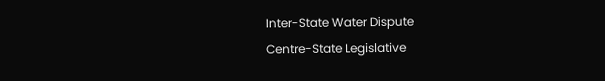Inter-State Water Dispute
Centre-State Legislative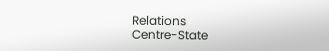Relations
Centre-State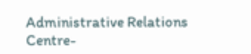Administrative Relations
Centre-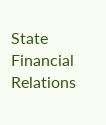State Financial Relations